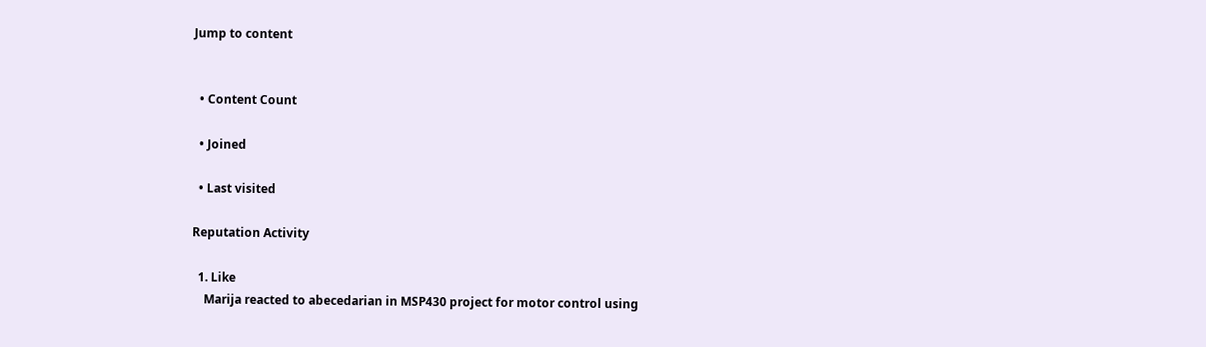Jump to content


  • Content Count

  • Joined

  • Last visited

Reputation Activity

  1. Like
    Marija reacted to abecedarian in MSP430 project for motor control using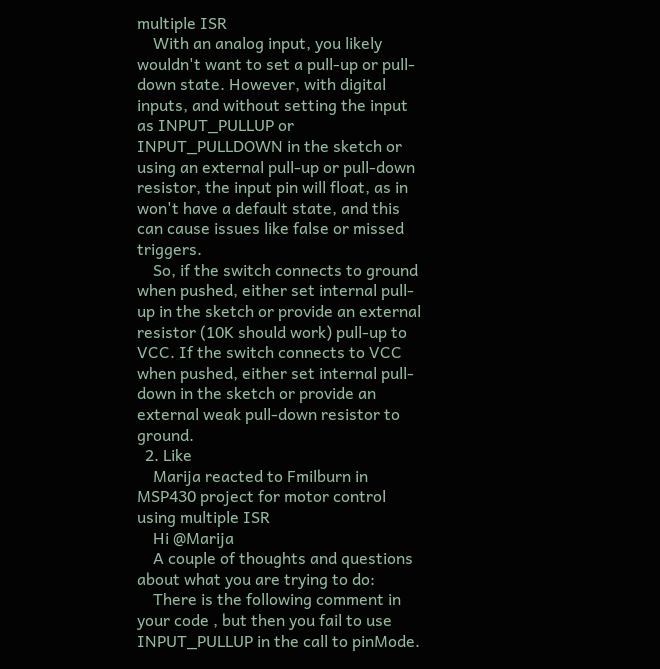multiple ISR
    With an analog input, you likely wouldn't want to set a pull-up or pull-down state. However, with digital inputs, and without setting the input as INPUT_PULLUP or INPUT_PULLDOWN in the sketch or using an external pull-up or pull-down resistor, the input pin will float, as in won't have a default state, and this can cause issues like false or missed triggers.
    So, if the switch connects to ground when pushed, either set internal pull-up in the sketch or provide an external resistor (10K should work) pull-up to VCC. If the switch connects to VCC when pushed, either set internal pull-down in the sketch or provide an external weak pull-down resistor to ground.
  2. Like
    Marija reacted to Fmilburn in MSP430 project for motor control using multiple ISR
    Hi @Marija
    A couple of thoughts and questions about what you are trying to do:
    There is the following comment in your code , but then you fail to use INPUT_PULLUP in the call to pinMode.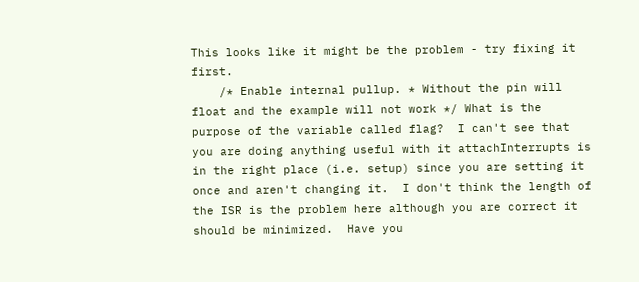This looks like it might be the problem - try fixing it first.
    /* Enable internal pullup. * Without the pin will float and the example will not work */ What is the purpose of the variable called flag?  I can't see that you are doing anything useful with it attachInterrupts is in the right place (i.e. setup) since you are setting it once and aren't changing it.  I don't think the length of the ISR is the problem here although you are correct it should be minimized.  Have you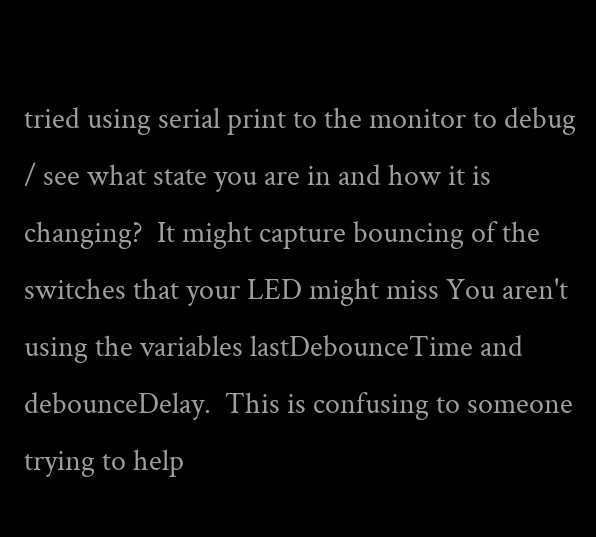tried using serial print to the monitor to debug / see what state you are in and how it is changing?  It might capture bouncing of the switches that your LED might miss You aren't using the variables lastDebounceTime and debounceDelay.  This is confusing to someone trying to help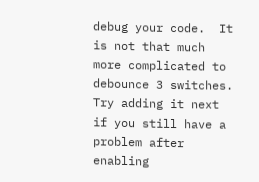debug your code.  It is not that much more complicated to debounce 3 switches.  Try adding it next if you still have a problem after enabling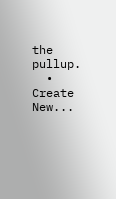the pullup.
  • Create New...